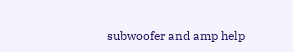subwoofer and amp help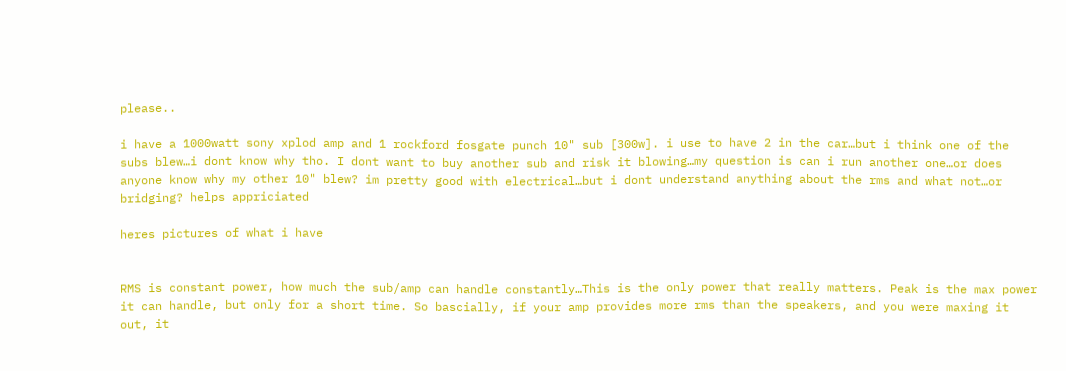please..

i have a 1000watt sony xplod amp and 1 rockford fosgate punch 10" sub [300w]. i use to have 2 in the car…but i think one of the subs blew…i dont know why tho. I dont want to buy another sub and risk it blowing…my question is can i run another one…or does anyone know why my other 10" blew? im pretty good with electrical…but i dont understand anything about the rms and what not…or bridging? helps appriciated

heres pictures of what i have


RMS is constant power, how much the sub/amp can handle constantly…This is the only power that really matters. Peak is the max power it can handle, but only for a short time. So bascially, if your amp provides more rms than the speakers, and you were maxing it out, it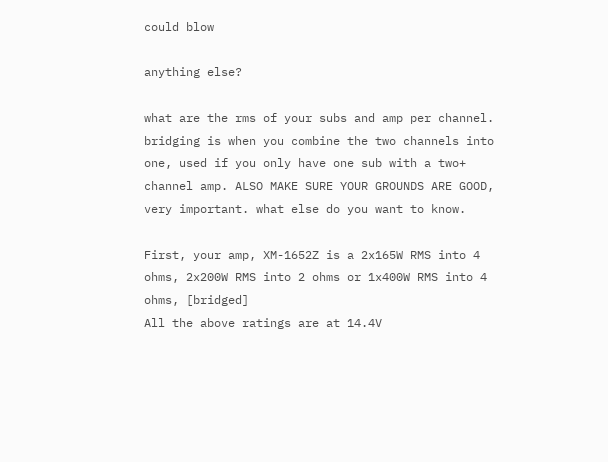could blow

anything else?

what are the rms of your subs and amp per channel. bridging is when you combine the two channels into one, used if you only have one sub with a two+ channel amp. ALSO MAKE SURE YOUR GROUNDS ARE GOOD, very important. what else do you want to know.

First, your amp, XM-1652Z is a 2x165W RMS into 4 ohms, 2x200W RMS into 2 ohms or 1x400W RMS into 4 ohms, [bridged]
All the above ratings are at 14.4V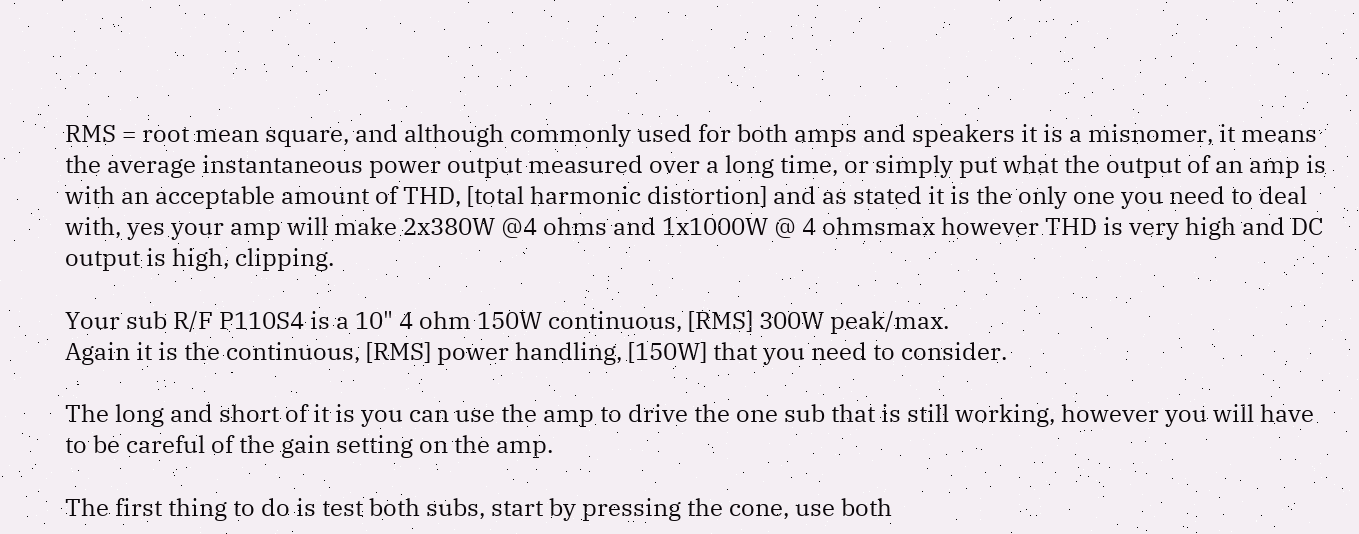RMS = root mean square, and although commonly used for both amps and speakers it is a misnomer, it means the average instantaneous power output measured over a long time, or simply put what the output of an amp is with an acceptable amount of THD, [total harmonic distortion] and as stated it is the only one you need to deal with, yes your amp will make 2x380W @4 ohms and 1x1000W @ 4 ohmsmax however THD is very high and DC output is high, clipping.

Your sub R/F P110S4 is a 10" 4 ohm 150W continuous, [RMS] 300W peak/max.
Again it is the continuous, [RMS] power handling, [150W] that you need to consider.

The long and short of it is you can use the amp to drive the one sub that is still working, however you will have to be careful of the gain setting on the amp.

The first thing to do is test both subs, start by pressing the cone, use both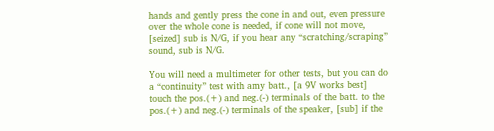hands and gently press the cone in and out, even pressure over the whole cone is needed, if cone will not move, [seized] sub is N/G, if you hear any “scratching/scraping” sound, sub is N/G.

You will need a multimeter for other tests, but you can do a “continuity” test with amy batt., [a 9V works best] touch the pos.(+) and neg.(-) terminals of the batt. to the pos.(+) and neg.(-) terminals of the speaker, [sub] if the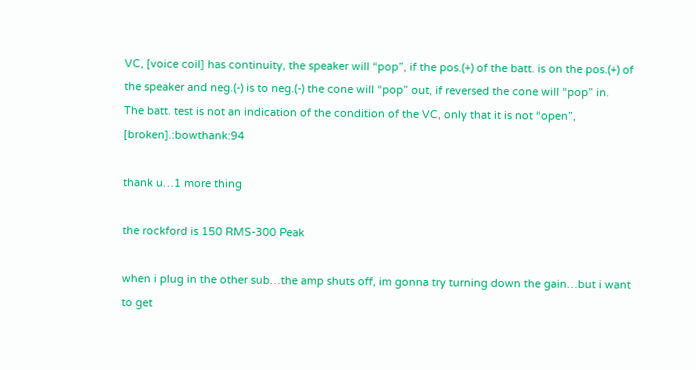VC, [voice coil] has continuity, the speaker will “pop”, if the pos.(+) of the batt. is on the pos.(+) of the speaker and neg.(-) is to neg.(-) the cone will “pop” out, if reversed the cone will “pop” in.
The batt. test is not an indication of the condition of the VC, only that it is not “open”, [broken].:bowthank:94

thank u…1 more thing

the rockford is 150 RMS-300 Peak

when i plug in the other sub…the amp shuts off, im gonna try turning down the gain…but i want to get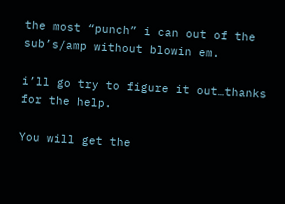the most “punch” i can out of the sub’s/amp without blowin em.

i’ll go try to figure it out…thanks for the help.

You will get the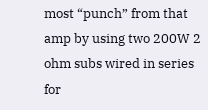most “punch” from that amp by using two 200W 2 ohm subs wired in series for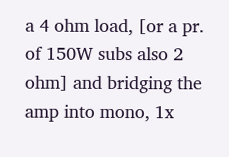a 4 ohm load, [or a pr. of 150W subs also 2 ohm] and bridging the amp into mono, 1x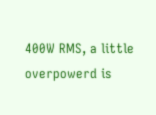400W RMS, a little overpowerd is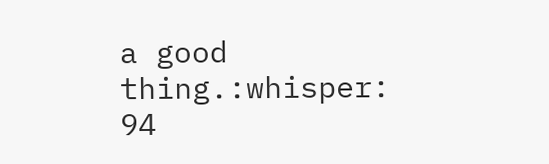a good thing.:whisper: 94